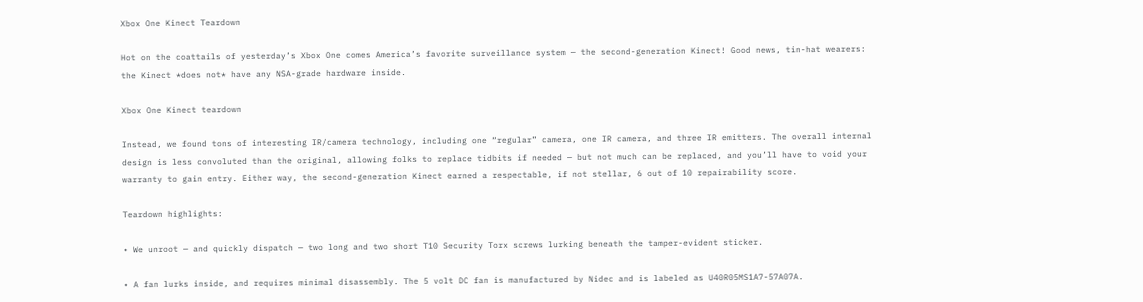Xbox One Kinect Teardown

Hot on the coattails of yesterday’s Xbox One comes America’s favorite surveillance system — the second-generation Kinect! Good news, tin-hat wearers: the Kinect *does not* have any NSA-grade hardware inside.

Xbox One Kinect teardown

Instead, we found tons of interesting IR/camera technology, including one “regular” camera, one IR camera, and three IR emitters. The overall internal design is less convoluted than the original, allowing folks to replace tidbits if needed — but not much can be replaced, and you’ll have to void your warranty to gain entry. Either way, the second-generation Kinect earned a respectable, if not stellar, 6 out of 10 repairability score.

Teardown highlights:

• We unroot — and quickly dispatch — two long and two short T10 Security Torx screws lurking beneath the tamper-evident sticker.

• A fan lurks inside, and requires minimal disassembly. The 5 volt DC fan is manufactured by Nidec and is labeled as U40R05MS1A7-57A07A.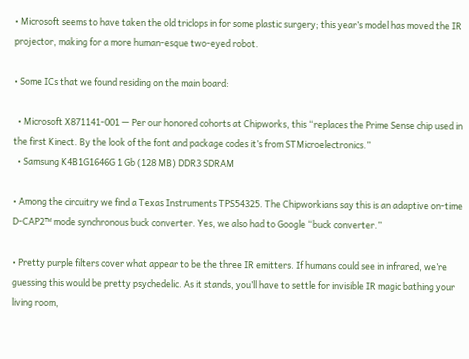• Microsoft seems to have taken the old triclops in for some plastic surgery; this year’s model has moved the IR projector, making for a more human-esque two-eyed robot.

• Some ICs that we found residing on the main board:

  • Microsoft X871141-001 — Per our honored cohorts at Chipworks, this “replaces the Prime Sense chip used in the first Kinect. By the look of the font and package codes it’s from STMicroelectronics.”
  • Samsung K4B1G1646G 1 Gb (128 MB) DDR3 SDRAM

• Among the circuitry we find a Texas Instruments TPS54325. The Chipworkians say this is an adaptive on-time D-CAP2™ mode synchronous buck converter. Yes, we also had to Google “buck converter.”

• Pretty purple filters cover what appear to be the three IR emitters. If humans could see in infrared, we’re guessing this would be pretty psychedelic. As it stands, you’ll have to settle for invisible IR magic bathing your living room,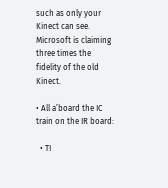such as only your Kinect can see. Microsoft is claiming three times the fidelity of the old Kinect.

• All a’board the IC train on the IR board:

  • TI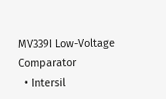MV339I Low-Voltage Comparator
  • Intersil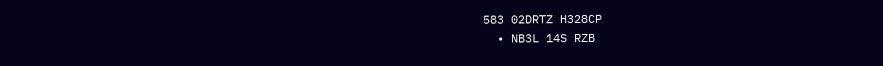583 02DRTZ H328CP
  • NB3L 14S RZB